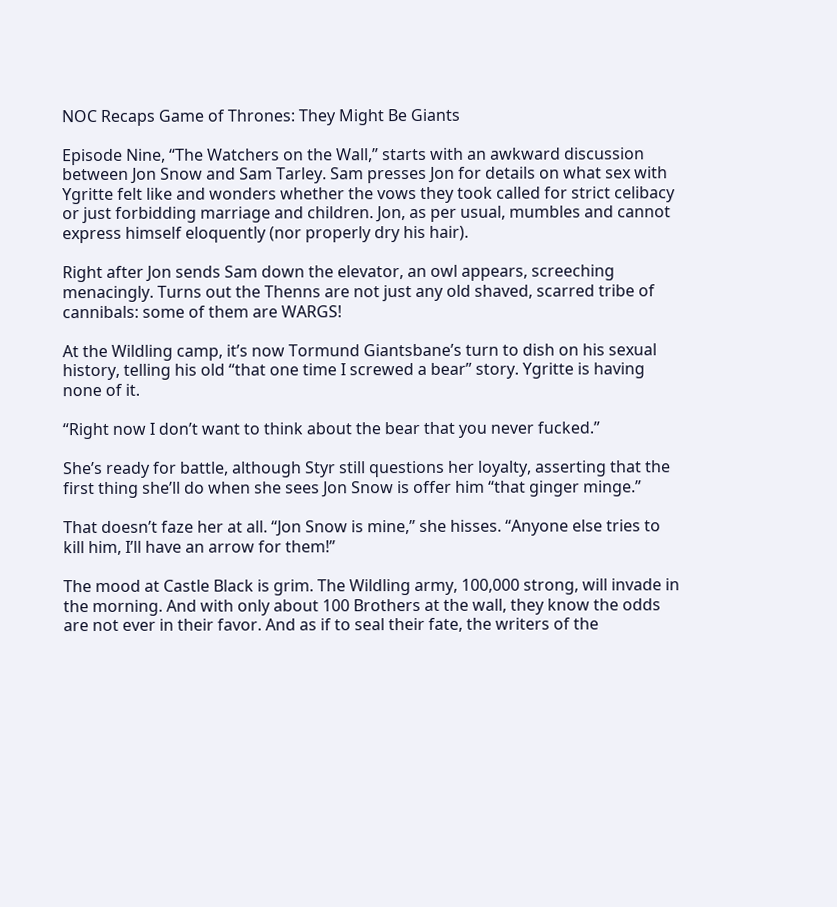NOC Recaps Game of Thrones: They Might Be Giants

Episode Nine, “The Watchers on the Wall,” starts with an awkward discussion between Jon Snow and Sam Tarley. Sam presses Jon for details on what sex with Ygritte felt like and wonders whether the vows they took called for strict celibacy or just forbidding marriage and children. Jon, as per usual, mumbles and cannot express himself eloquently (nor properly dry his hair).

Right after Jon sends Sam down the elevator, an owl appears, screeching menacingly. Turns out the Thenns are not just any old shaved, scarred tribe of cannibals: some of them are WARGS!

At the Wildling camp, it’s now Tormund Giantsbane’s turn to dish on his sexual history, telling his old “that one time I screwed a bear” story. Ygritte is having none of it.

“Right now I don’t want to think about the bear that you never fucked.”

She’s ready for battle, although Styr still questions her loyalty, asserting that the first thing she’ll do when she sees Jon Snow is offer him “that ginger minge.”

That doesn’t faze her at all. “Jon Snow is mine,” she hisses. “Anyone else tries to kill him, I’ll have an arrow for them!”

The mood at Castle Black is grim. The Wildling army, 100,000 strong, will invade in the morning. And with only about 100 Brothers at the wall, they know the odds are not ever in their favor. And as if to seal their fate, the writers of the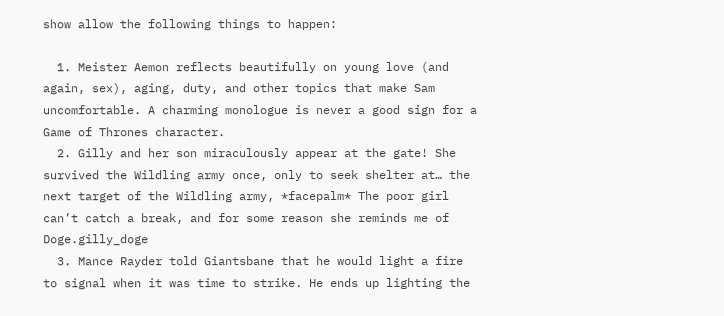show allow the following things to happen:

  1. Meister Aemon reflects beautifully on young love (and again, sex), aging, duty, and other topics that make Sam uncomfortable. A charming monologue is never a good sign for a Game of Thrones character.
  2. Gilly and her son miraculously appear at the gate! She survived the Wildling army once, only to seek shelter at… the next target of the Wildling army, *facepalm* The poor girl can’t catch a break, and for some reason she reminds me of Doge.gilly_doge
  3. Mance Rayder told Giantsbane that he would light a fire to signal when it was time to strike. He ends up lighting the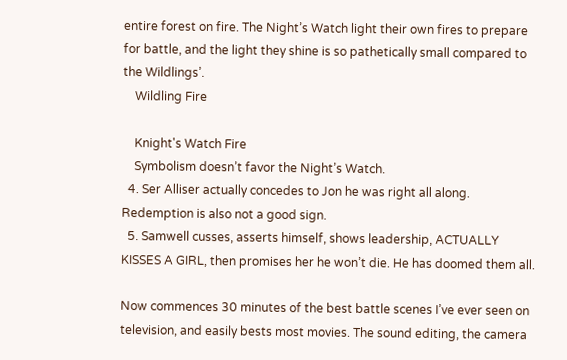entire forest on fire. The Night’s Watch light their own fires to prepare for battle, and the light they shine is so pathetically small compared to the Wildlings’.
    Wildling Fire

    Knight's Watch Fire
    Symbolism doesn’t favor the Night’s Watch.
  4. Ser Alliser actually concedes to Jon he was right all along. Redemption is also not a good sign.
  5. Samwell cusses, asserts himself, shows leadership, ACTUALLY KISSES A GIRL, then promises her he won’t die. He has doomed them all.

Now commences 30 minutes of the best battle scenes I’ve ever seen on television, and easily bests most movies. The sound editing, the camera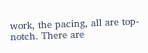work, the pacing, all are top-notch. There are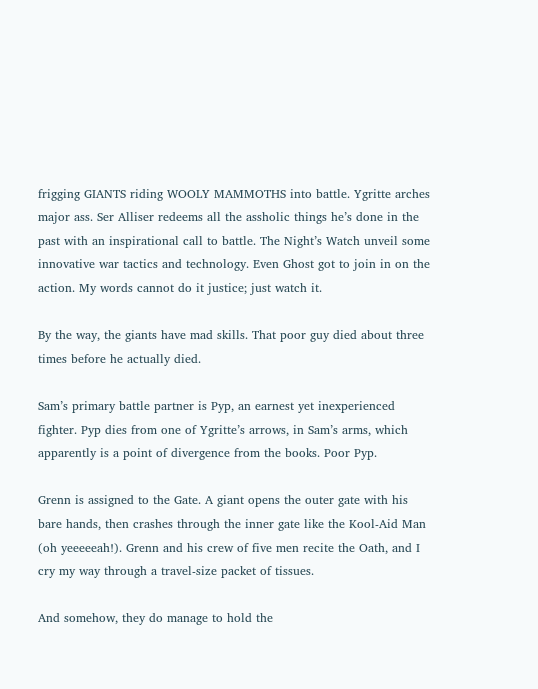frigging GIANTS riding WOOLY MAMMOTHS into battle. Ygritte arches major ass. Ser Alliser redeems all the assholic things he’s done in the past with an inspirational call to battle. The Night’s Watch unveil some innovative war tactics and technology. Even Ghost got to join in on the action. My words cannot do it justice; just watch it.

By the way, the giants have mad skills. That poor guy died about three times before he actually died.

Sam’s primary battle partner is Pyp, an earnest yet inexperienced fighter. Pyp dies from one of Ygritte’s arrows, in Sam’s arms, which apparently is a point of divergence from the books. Poor Pyp.

Grenn is assigned to the Gate. A giant opens the outer gate with his bare hands, then crashes through the inner gate like the Kool-Aid Man (oh yeeeeeah!). Grenn and his crew of five men recite the Oath, and I cry my way through a travel-size packet of tissues.

And somehow, they do manage to hold the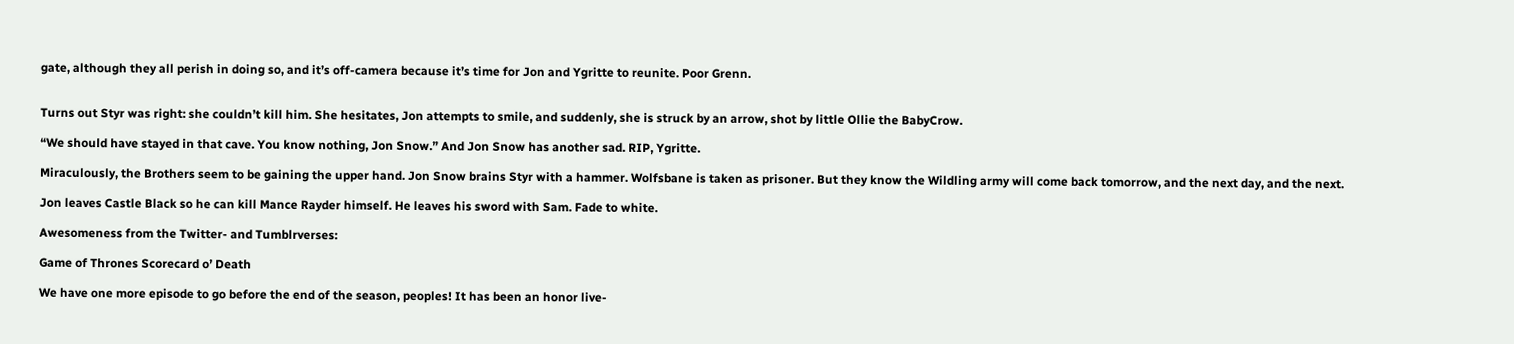gate, although they all perish in doing so, and it’s off-camera because it’s time for Jon and Ygritte to reunite. Poor Grenn.


Turns out Styr was right: she couldn’t kill him. She hesitates, Jon attempts to smile, and suddenly, she is struck by an arrow, shot by little Ollie the BabyCrow.

“We should have stayed in that cave. You know nothing, Jon Snow.” And Jon Snow has another sad. RIP, Ygritte.

Miraculously, the Brothers seem to be gaining the upper hand. Jon Snow brains Styr with a hammer. Wolfsbane is taken as prisoner. But they know the Wildling army will come back tomorrow, and the next day, and the next.

Jon leaves Castle Black so he can kill Mance Rayder himself. He leaves his sword with Sam. Fade to white.

Awesomeness from the Twitter- and Tumblrverses:

Game of Thrones Scorecard o’ Death

We have one more episode to go before the end of the season, peoples! It has been an honor live-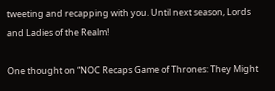tweeting and recapping with you. Until next season, Lords and Ladies of the Realm!

One thought on “NOC Recaps Game of Thrones: They Might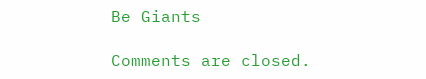Be Giants

Comments are closed.